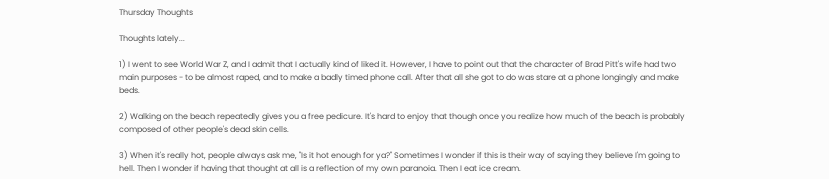Thursday Thoughts

Thoughts lately...

1) I went to see World War Z, and I admit that I actually kind of liked it. However, I have to point out that the character of Brad Pitt's wife had two main purposes - to be almost raped, and to make a badly timed phone call. After that all she got to do was stare at a phone longingly and make beds.

2) Walking on the beach repeatedly gives you a free pedicure. It's hard to enjoy that though once you realize how much of the beach is probably composed of other people's dead skin cells.

3) When it's really hot, people always ask me, "Is it hot enough for ya?" Sometimes I wonder if this is their way of saying they believe I'm going to hell. Then I wonder if having that thought at all is a reflection of my own paranoia. Then I eat ice cream.